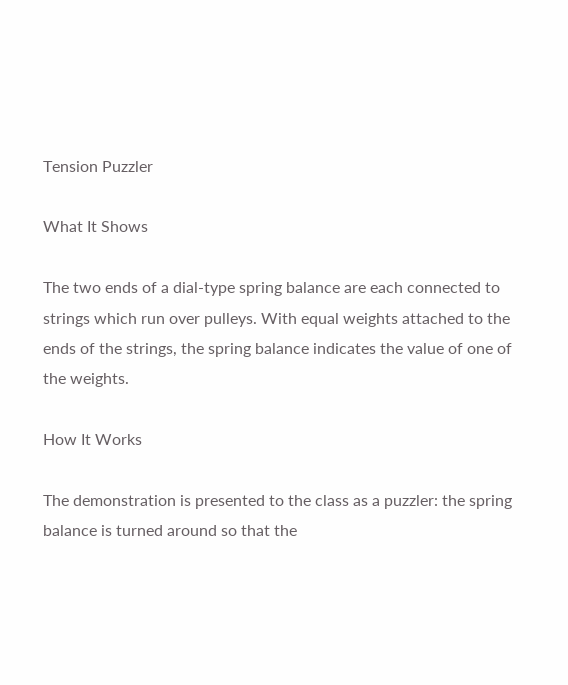Tension Puzzler

What It Shows

The two ends of a dial-type spring balance are each connected to strings which run over pulleys. With equal weights attached to the ends of the strings, the spring balance indicates the value of one of the weights.

How It Works

The demonstration is presented to the class as a puzzler: the spring balance is turned around so that the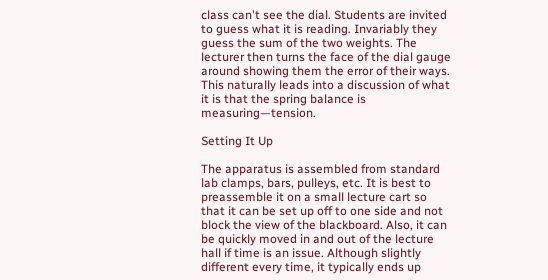class can't see the dial. Students are invited to guess what it is reading. Invariably they guess the sum of the two weights. The lecturer then turns the face of the dial gauge around showing them the error of their ways. This naturally leads into a discussion of what it is that the spring balance is measuring—tension.

Setting It Up

The apparatus is assembled from standard lab clamps, bars, pulleys, etc. It is best to preassemble it on a small lecture cart so that it can be set up off to one side and not block the view of the blackboard. Also, it can be quickly moved in and out of the lecture hall if time is an issue. Although slightly different every time, it typically ends up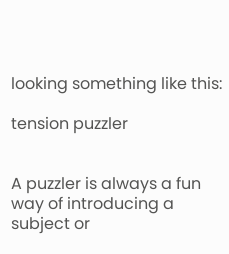looking something like this:

tension puzzler


A puzzler is always a fun way of introducing a subject or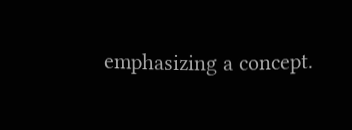emphasizing a concept.